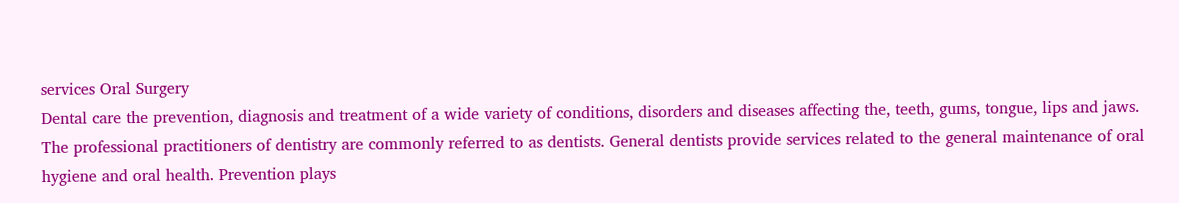services Oral Surgery
Dental care the prevention, diagnosis and treatment of a wide variety of conditions, disorders and diseases affecting the, teeth, gums, tongue, lips and jaws. The professional practitioners of dentistry are commonly referred to as dentists. General dentists provide services related to the general maintenance of oral hygiene and oral health. Prevention plays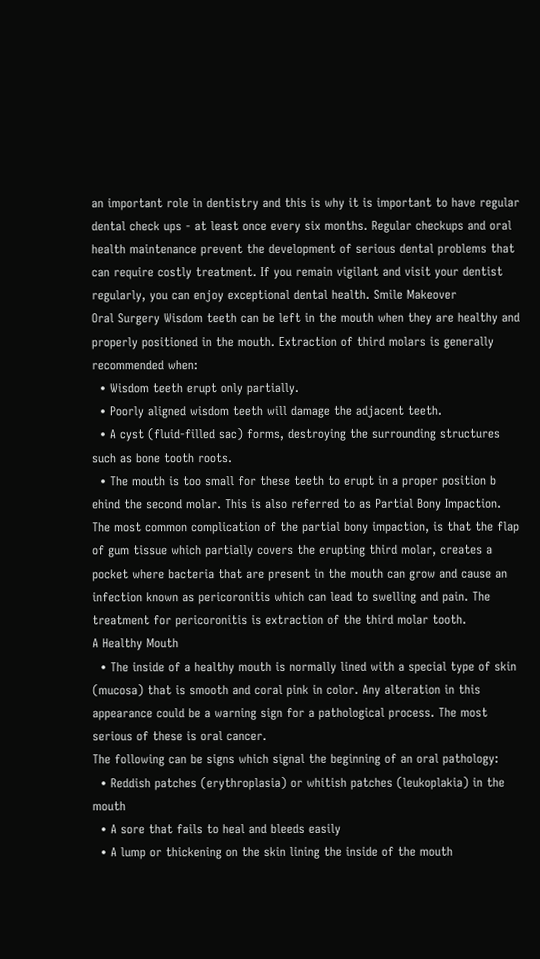an important role in dentistry and this is why it is important to have regular dental check ups - at least once every six months. Regular checkups and oral health maintenance prevent the development of serious dental problems that can require costly treatment. If you remain vigilant and visit your dentist regularly, you can enjoy exceptional dental health. Smile Makeover
Oral Surgery Wisdom teeth can be left in the mouth when they are healthy and properly positioned in the mouth. Extraction of third molars is generally recommended when:
  • Wisdom teeth erupt only partially.
  • Poorly aligned wisdom teeth will damage the adjacent teeth.
  • A cyst (fluid-filled sac) forms, destroying the surrounding structures such as bone tooth roots.
  • The mouth is too small for these teeth to erupt in a proper position b ehind the second molar. This is also referred to as Partial Bony Impaction. The most common complication of the partial bony impaction, is that the flap of gum tissue which partially covers the erupting third molar, creates a pocket where bacteria that are present in the mouth can grow and cause an infection known as pericoronitis which can lead to swelling and pain. The treatment for pericoronitis is extraction of the third molar tooth.
A Healthy Mouth
  • The inside of a healthy mouth is normally lined with a special type of skin (mucosa) that is smooth and coral pink in color. Any alteration in this appearance could be a warning sign for a pathological process. The most serious of these is oral cancer.
The following can be signs which signal the beginning of an oral pathology:
  • Reddish patches (erythroplasia) or whitish patches (leukoplakia) in the mouth
  • A sore that fails to heal and bleeds easily
  • A lump or thickening on the skin lining the inside of the mouth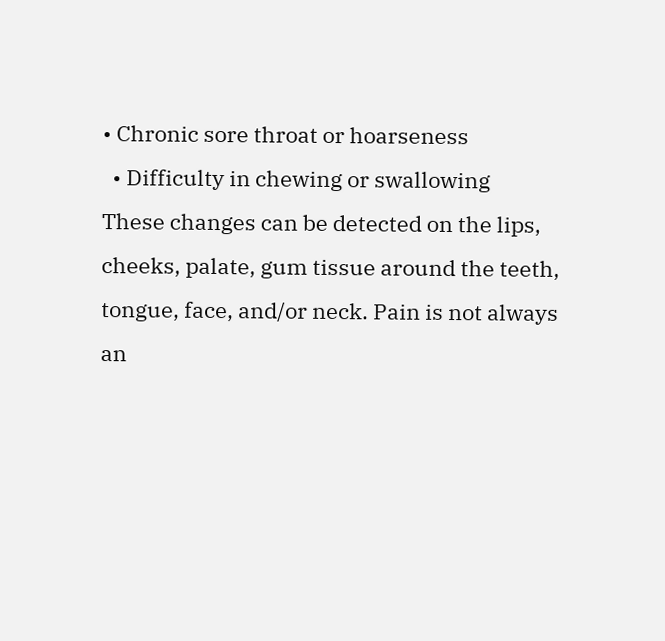• Chronic sore throat or hoarseness
  • Difficulty in chewing or swallowing
These changes can be detected on the lips, cheeks, palate, gum tissue around the teeth, tongue, face, and/or neck. Pain is not always an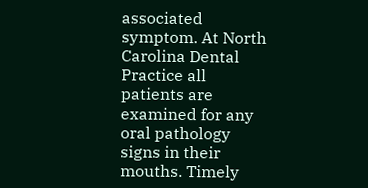associated symptom. At North Carolina Dental Practice all patients are examined for any oral pathology signs in their mouths. Timely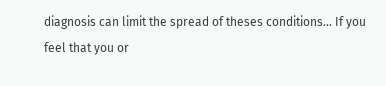diagnosis can limit the spread of theses conditions... If you feel that you or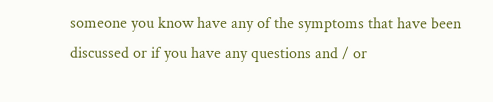someone you know have any of the symptoms that have been discussed or if you have any questions and / or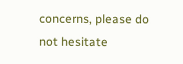concerns, please do not hesitate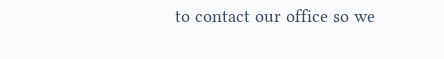to contact our office so we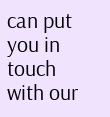can put you in touch with our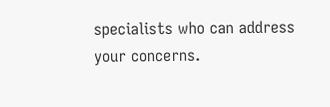specialists who can address your concerns.